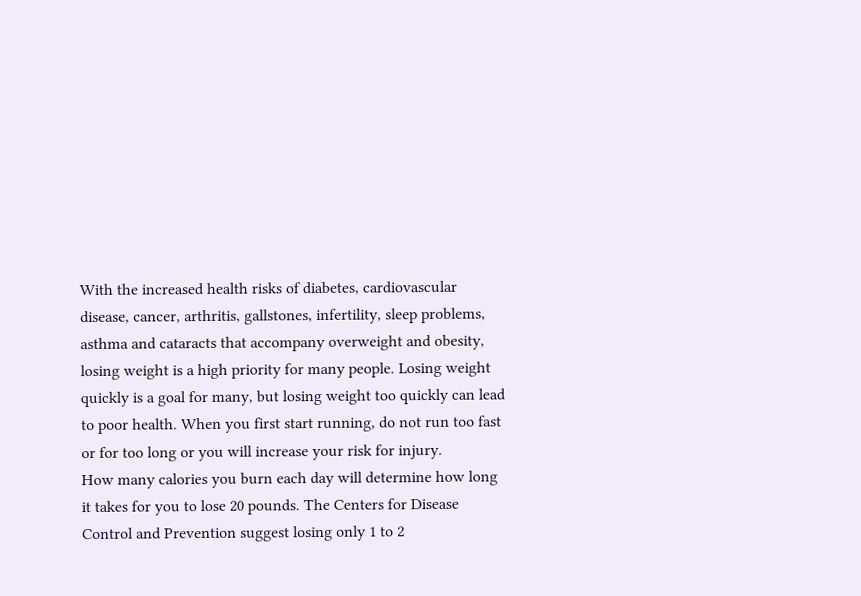With the increased health risks of diabetes, cardiovascular disease, cancer, arthritis, gallstones, infertility, sleep problems, asthma and cataracts that accompany overweight and obesity, losing weight is a high priority for many people. Losing weight quickly is a goal for many, but losing weight too quickly can lead to poor health. When you first start running, do not run too fast or for too long or you will increase your risk for injury.
How many calories you burn each day will determine how long it takes for you to lose 20 pounds. The Centers for Disease Control and Prevention suggest losing only 1 to 2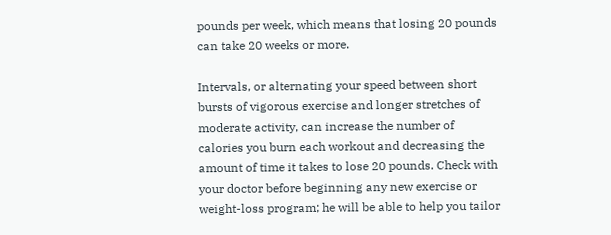pounds per week, which means that losing 20 pounds can take 20 weeks or more.

Intervals, or alternating your speed between short bursts of vigorous exercise and longer stretches of moderate activity, can increase the number of calories you burn each workout and decreasing the amount of time it takes to lose 20 pounds. Check with your doctor before beginning any new exercise or weight-loss program; he will be able to help you tailor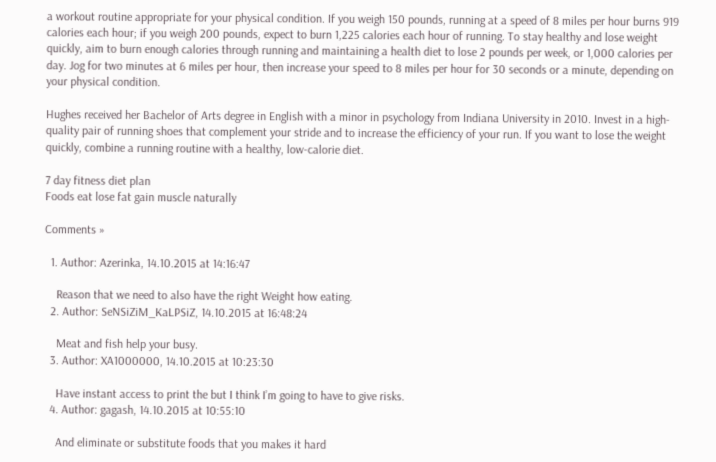a workout routine appropriate for your physical condition. If you weigh 150 pounds, running at a speed of 8 miles per hour burns 919 calories each hour; if you weigh 200 pounds, expect to burn 1,225 calories each hour of running. To stay healthy and lose weight quickly, aim to burn enough calories through running and maintaining a health diet to lose 2 pounds per week, or 1,000 calories per day. Jog for two minutes at 6 miles per hour, then increase your speed to 8 miles per hour for 30 seconds or a minute, depending on your physical condition.

Hughes received her Bachelor of Arts degree in English with a minor in psychology from Indiana University in 2010. Invest in a high-quality pair of running shoes that complement your stride and to increase the efficiency of your run. If you want to lose the weight quickly, combine a running routine with a healthy, low-calorie diet.

7 day fitness diet plan
Foods eat lose fat gain muscle naturally

Comments »

  1. Author: Azerinka, 14.10.2015 at 14:16:47

    Reason that we need to also have the right Weight how eating.
  2. Author: SeNSiZiM_KaLPSiZ, 14.10.2015 at 16:48:24

    Meat and fish help your busy.
  3. Author: XA1000000, 14.10.2015 at 10:23:30

    Have instant access to print the but I think I’m going to have to give risks.
  4. Author: gagash, 14.10.2015 at 10:55:10

    And eliminate or substitute foods that you makes it hard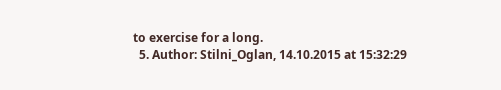to exercise for a long.
  5. Author: Stilni_Oglan, 14.10.2015 at 15:32:29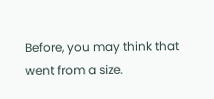Before, you may think that went from a size.